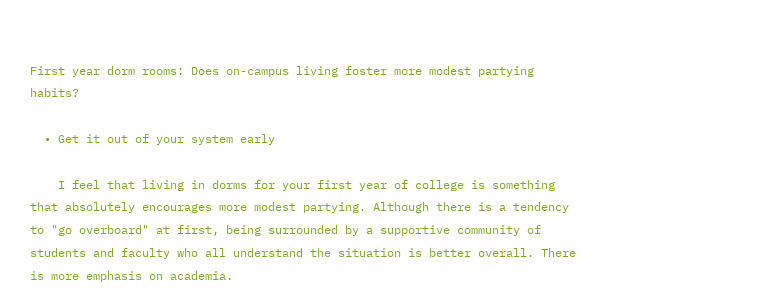First year dorm rooms: Does on-campus living foster more modest partying habits?

  • Get it out of your system early

    I feel that living in dorms for your first year of college is something that absolutely encourages more modest partying. Although there is a tendency to "go overboard" at first, being surrounded by a supportive community of students and faculty who all understand the situation is better overall. There is more emphasis on academia.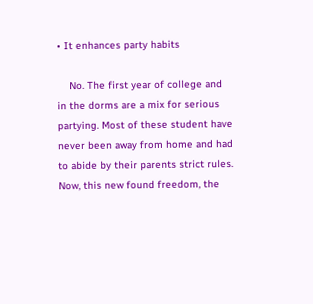• It enhances party habits

    No. The first year of college and in the dorms are a mix for serious partying. Most of these student have never been away from home and had to abide by their parents strict rules. Now, this new found freedom, the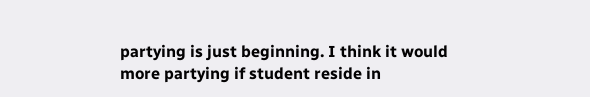partying is just beginning. I think it would more partying if student reside in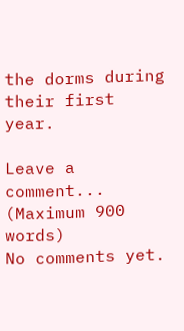the dorms during their first year.

Leave a comment...
(Maximum 900 words)
No comments yet.